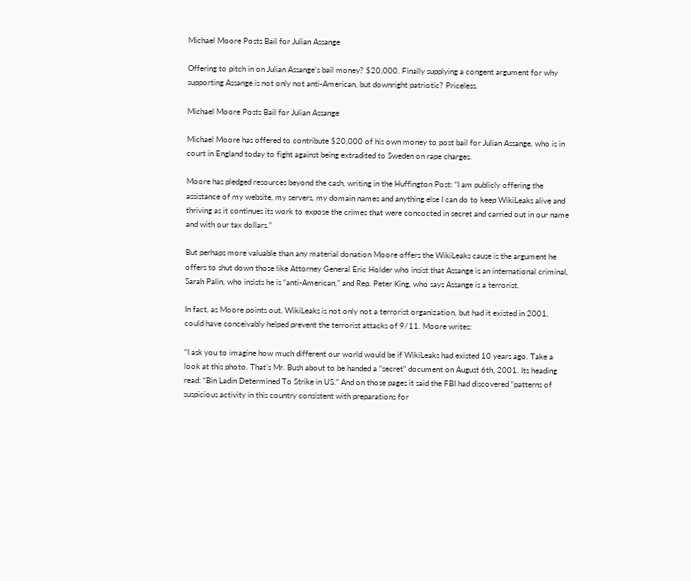Michael Moore Posts Bail for Julian Assange

Offering to pitch in on Julian Assange’s bail money? $20,000. Finally supplying a congent argument for why supporting Assange is not only not anti-American, but downright patriotic? Priceless.

Michael Moore Posts Bail for Julian Assange

Michael Moore has offered to contribute $20,000 of his own money to post bail for Julian Assange, who is in court in England today to fight against being extradited to Sweden on rape charges.

Moore has pledged resources beyond the cash, writing in the Huffington Post: “I am publicly offering the assistance of my website, my servers, my domain names and anything else I can do to keep WikiLeaks alive and thriving as it continues its work to expose the crimes that were concocted in secret and carried out in our name and with our tax dollars.”

But perhaps more valuable than any material donation Moore offers the WikiLeaks cause is the argument he offers to shut down those like Attorney General Eric Holder who insist that Assange is an international criminal, Sarah Palin, who insists he is “anti-American,” and Rep. Peter King, who says Assange is a terrorist.

In fact, as Moore points out, WikiLeaks is not only not a terrorist organization, but had it existed in 2001, could have conceivably helped prevent the terrorist attacks of 9/11. Moore writes:

“I ask you to imagine how much different our world would be if WikiLeaks had existed 10 years ago. Take a look at this photo. That’s Mr. Bush about to be handed a “secret” document on August 6th, 2001. Its heading read: “Bin Ladin Determined To Strike in US.” And on those pages it said the FBI had discovered “patterns of suspicious activity in this country consistent with preparations for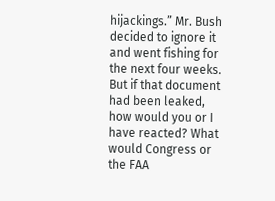hijackings.” Mr. Bush decided to ignore it and went fishing for the next four weeks.
But if that document had been leaked, how would you or I have reacted? What would Congress or the FAA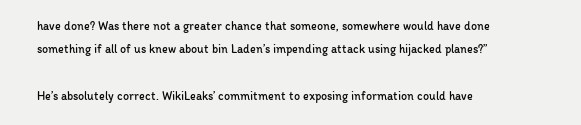have done? Was there not a greater chance that someone, somewhere would have done something if all of us knew about bin Laden’s impending attack using hijacked planes?”

He’s absolutely correct. WikiLeaks’ commitment to exposing information could have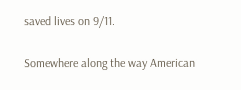saved lives on 9/11.

Somewhere along the way American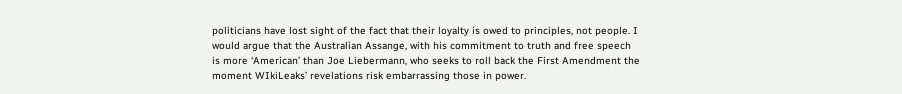politicians have lost sight of the fact that their loyalty is owed to principles, not people. I would argue that the Australian Assange, with his commitment to truth and free speech is more ‘American’ than Joe Liebermann, who seeks to roll back the First Amendment the moment WIkiLeaks’ revelations risk embarrassing those in power.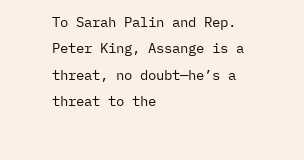To Sarah Palin and Rep. Peter King, Assange is a threat, no doubt—he’s a threat to the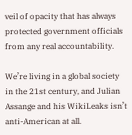veil of opacity that has always protected government officials from any real accountability.

We’re living in a global society in the 21st century, and Julian Assange and his WikiLeaks isn’t anti-American at all.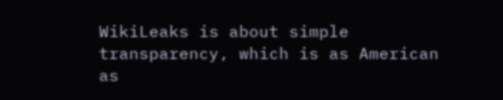WikiLeaks is about simple transparency, which is as American as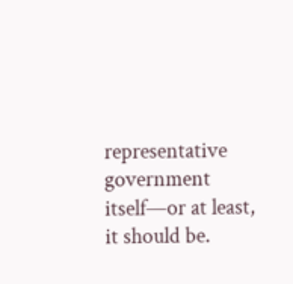representative government itself—or at least, it should be.